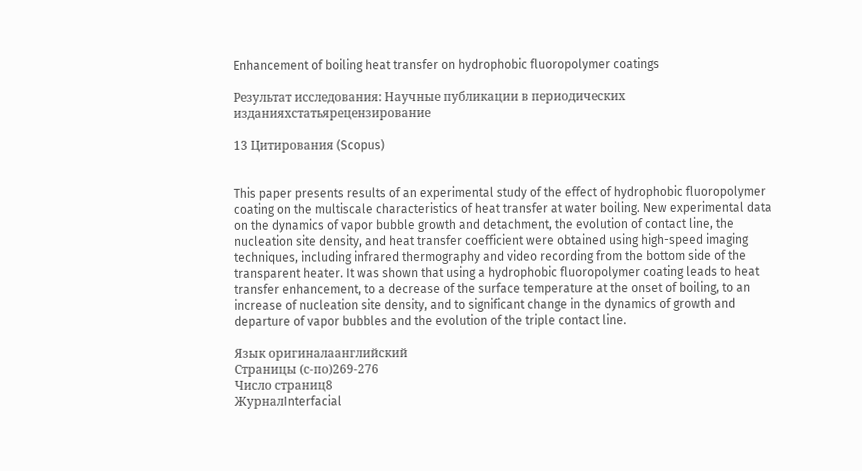Enhancement of boiling heat transfer on hydrophobic fluoropolymer coatings

Результат исследования: Научные публикации в периодических изданияхстатьярецензирование

13 Цитирования (Scopus)


This paper presents results of an experimental study of the effect of hydrophobic fluoropolymer coating on the multiscale characteristics of heat transfer at water boiling. New experimental data on the dynamics of vapor bubble growth and detachment, the evolution of contact line, the nucleation site density, and heat transfer coefficient were obtained using high-speed imaging techniques, including infrared thermography and video recording from the bottom side of the transparent heater. It was shown that using a hydrophobic fluoropolymer coating leads to heat transfer enhancement, to a decrease of the surface temperature at the onset of boiling, to an increase of nucleation site density, and to significant change in the dynamics of growth and departure of vapor bubbles and the evolution of the triple contact line.

Язык оригиналаанглийский
Страницы (с-по)269-276
Число страниц8
ЖурналInterfacial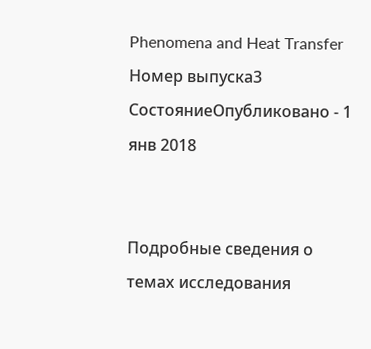Phenomena and Heat Transfer
Номер выпуска3
СостояниеОпубликовано - 1 янв 2018


Подробные сведения о темах исследования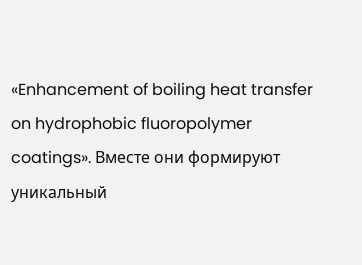«Enhancement of boiling heat transfer on hydrophobic fluoropolymer coatings». Вместе они формируют уникальный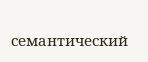семантический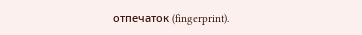отпечаток (fingerprint).